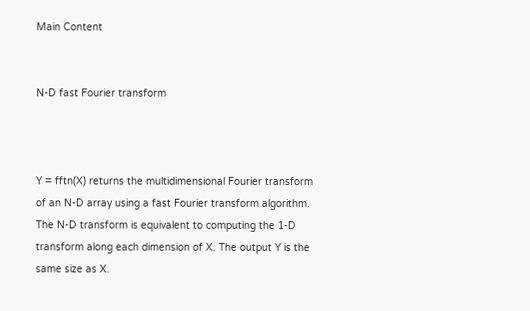Main Content


N-D fast Fourier transform



Y = fftn(X) returns the multidimensional Fourier transform of an N-D array using a fast Fourier transform algorithm. The N-D transform is equivalent to computing the 1-D transform along each dimension of X. The output Y is the same size as X.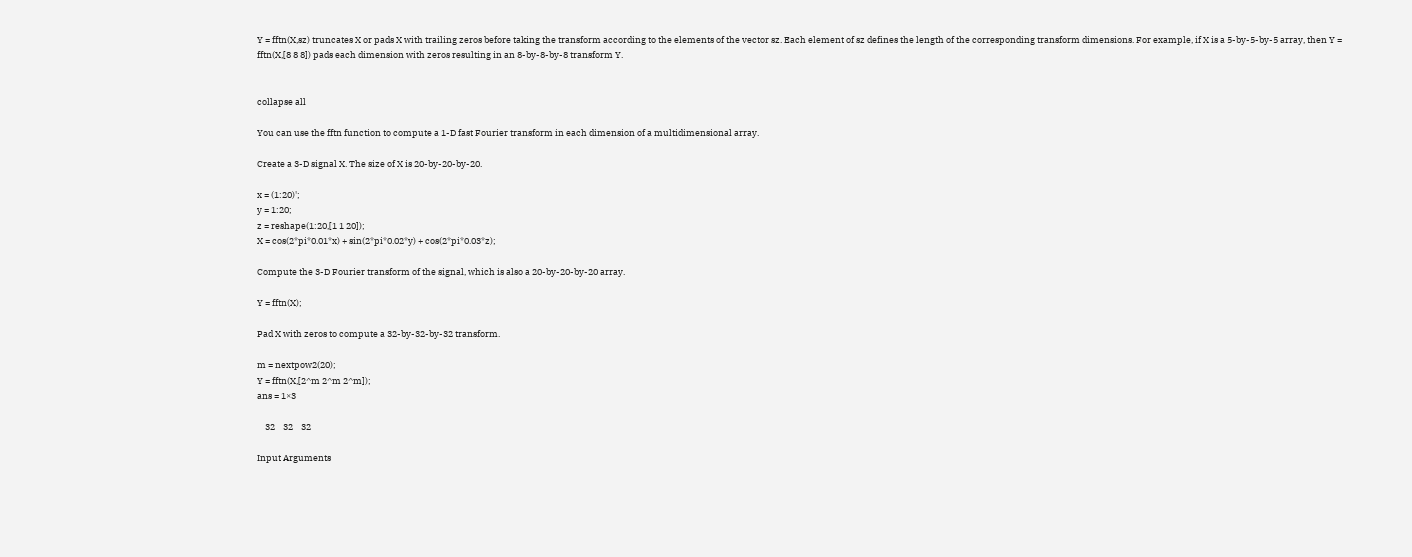Y = fftn(X,sz) truncates X or pads X with trailing zeros before taking the transform according to the elements of the vector sz. Each element of sz defines the length of the corresponding transform dimensions. For example, if X is a 5-by-5-by-5 array, then Y = fftn(X,[8 8 8]) pads each dimension with zeros resulting in an 8-by-8-by-8 transform Y.


collapse all

You can use the fftn function to compute a 1-D fast Fourier transform in each dimension of a multidimensional array.

Create a 3-D signal X. The size of X is 20-by-20-by-20.

x = (1:20)';
y = 1:20;
z = reshape(1:20,[1 1 20]);
X = cos(2*pi*0.01*x) + sin(2*pi*0.02*y) + cos(2*pi*0.03*z);

Compute the 3-D Fourier transform of the signal, which is also a 20-by-20-by-20 array.

Y = fftn(X);

Pad X with zeros to compute a 32-by-32-by-32 transform.

m = nextpow2(20);
Y = fftn(X,[2^m 2^m 2^m]);
ans = 1×3

    32    32    32

Input Arguments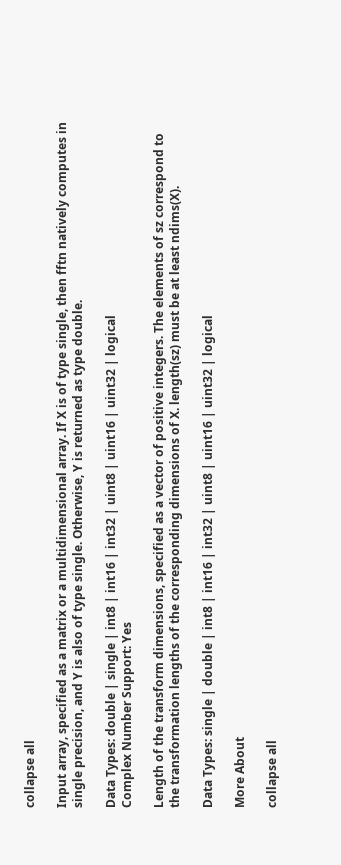collapse all

Input array, specified as a matrix or a multidimensional array. If X is of type single, then fftn natively computes in single precision, and Y is also of type single. Otherwise, Y is returned as type double.

Data Types: double | single | int8 | int16 | int32 | uint8 | uint16 | uint32 | logical
Complex Number Support: Yes

Length of the transform dimensions, specified as a vector of positive integers. The elements of sz correspond to the transformation lengths of the corresponding dimensions of X. length(sz) must be at least ndims(X).

Data Types: single | double | int8 | int16 | int32 | uint8 | uint16 | uint32 | logical

More About

collapse all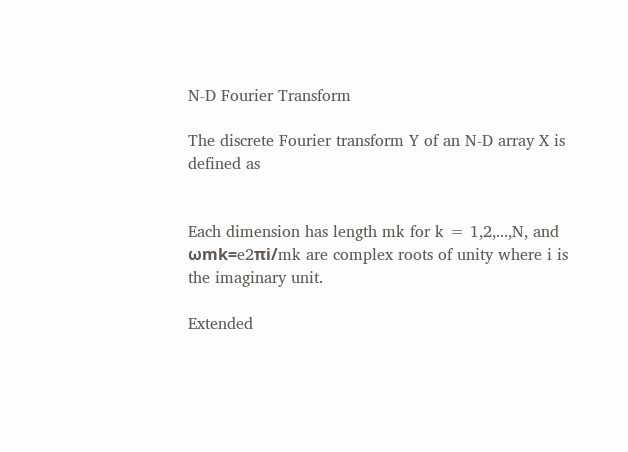N-D Fourier Transform

The discrete Fourier transform Y of an N-D array X is defined as


Each dimension has length mk for k = 1,2,...,N, and ωmk=e2πi/mk are complex roots of unity where i is the imaginary unit.

Extended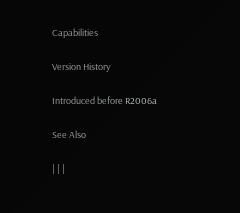Capabilities

Version History

Introduced before R2006a

See Also

| | |